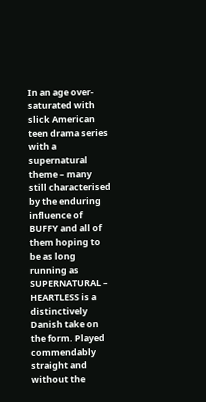In an age over-saturated with slick American teen drama series with a supernatural theme – many still characterised by the enduring influence of BUFFY and all of them hoping to be as long running as SUPERNATURAL – HEARTLESS is a distinctively Danish take on the form. Played commendably straight and without the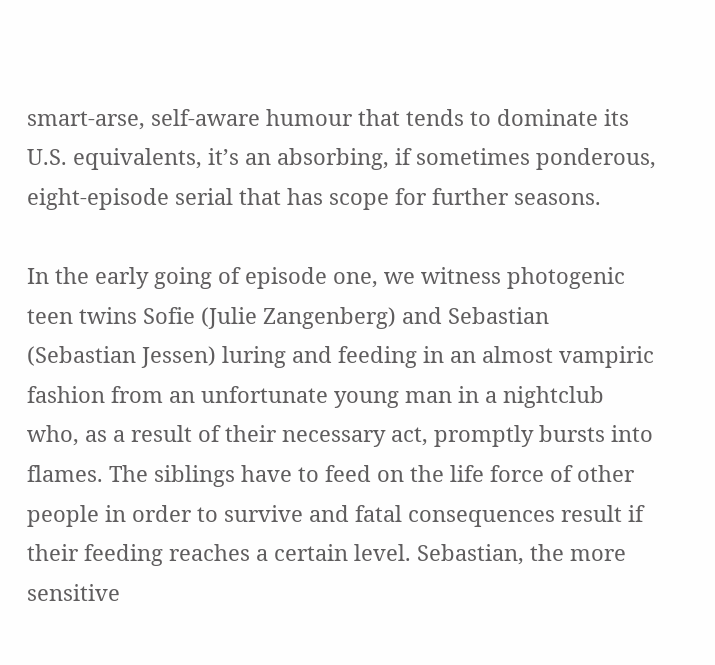smart-arse, self-aware humour that tends to dominate its U.S. equivalents, it’s an absorbing, if sometimes ponderous, eight-episode serial that has scope for further seasons.

In the early going of episode one, we witness photogenic teen twins Sofie (Julie Zangenberg) and Sebastian (Sebastian Jessen) luring and feeding in an almost vampiric fashion from an unfortunate young man in a nightclub who, as a result of their necessary act, promptly bursts into flames. The siblings have to feed on the life force of other people in order to survive and fatal consequences result if their feeding reaches a certain level. Sebastian, the more sensitive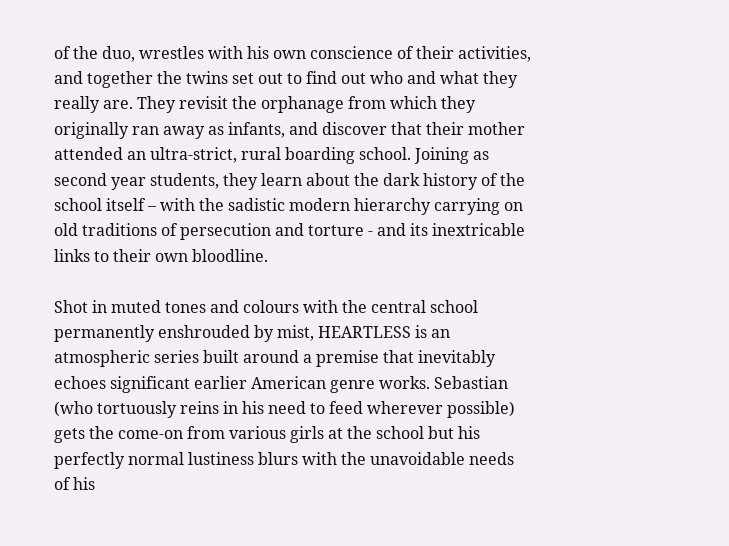of the duo, wrestles with his own conscience of their activities, and together the twins set out to find out who and what they really are. They revisit the orphanage from which they originally ran away as infants, and discover that their mother attended an ultra-strict, rural boarding school. Joining as second year students, they learn about the dark history of the school itself – with the sadistic modern hierarchy carrying on old traditions of persecution and torture - and its inextricable links to their own bloodline.

Shot in muted tones and colours with the central school permanently enshrouded by mist, HEARTLESS is an atmospheric series built around a premise that inevitably echoes significant earlier American genre works. Sebastian (who tortuously reins in his need to feed wherever possible) gets the come-on from various girls at the school but his perfectly normal lustiness blurs with the unavoidable needs of his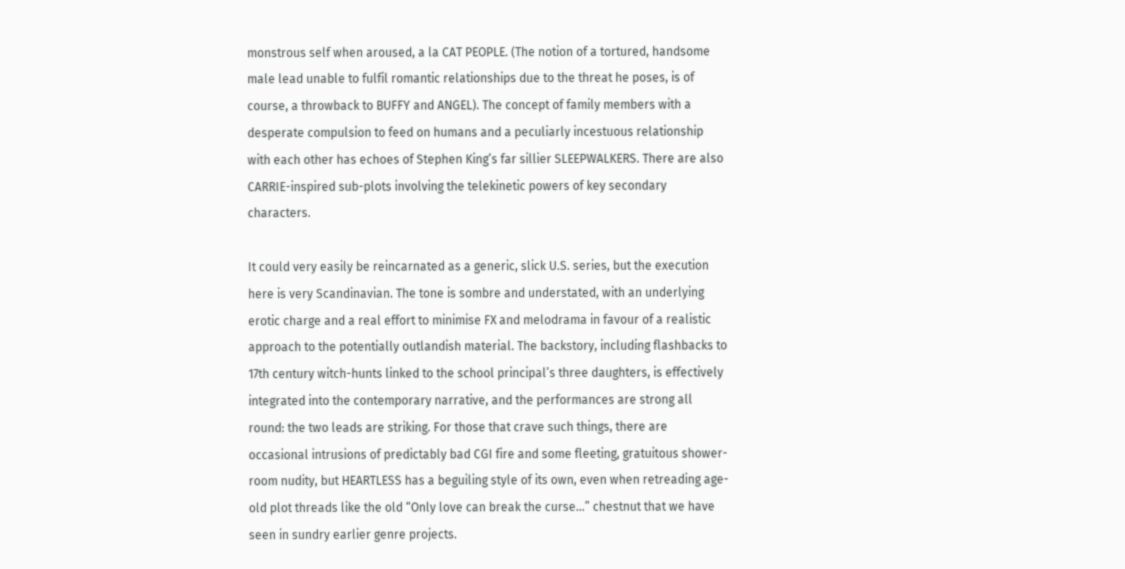monstrous self when aroused, a la CAT PEOPLE. (The notion of a tortured, handsome male lead unable to fulfil romantic relationships due to the threat he poses, is of course, a throwback to BUFFY and ANGEL). The concept of family members with a desperate compulsion to feed on humans and a peculiarly incestuous relationship with each other has echoes of Stephen King’s far sillier SLEEPWALKERS. There are also CARRIE-inspired sub-plots involving the telekinetic powers of key secondary characters.

It could very easily be reincarnated as a generic, slick U.S. series, but the execution here is very Scandinavian. The tone is sombre and understated, with an underlying erotic charge and a real effort to minimise FX and melodrama in favour of a realistic approach to the potentially outlandish material. The backstory, including flashbacks to 17th century witch-hunts linked to the school principal’s three daughters, is effectively integrated into the contemporary narrative, and the performances are strong all round: the two leads are striking. For those that crave such things, there are occasional intrusions of predictably bad CGI fire and some fleeting, gratuitous shower-room nudity, but HEARTLESS has a beguiling style of its own, even when retreading age-old plot threads like the old “Only love can break the curse…” chestnut that we have seen in sundry earlier genre projects.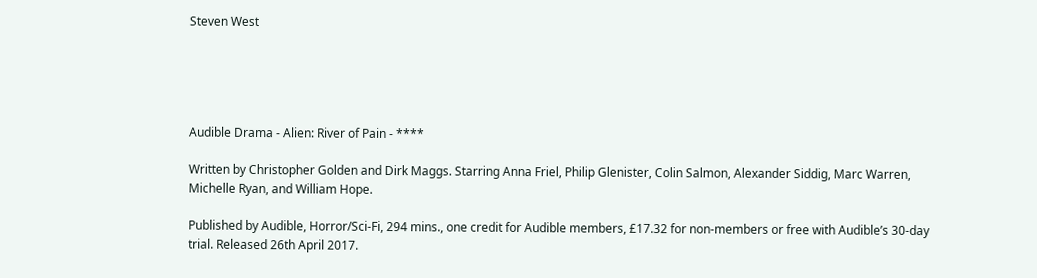Steven West





Audible Drama - Alien: River of Pain - ****

Written by Christopher Golden and Dirk Maggs. Starring Anna Friel, Philip Glenister, Colin Salmon, Alexander Siddig, Marc Warren, Michelle Ryan, and William Hope.

Published by Audible, Horror/Sci-Fi, 294 mins., one credit for Audible members, £17.32 for non-members or free with Audible’s 30-day trial. Released 26th April 2017.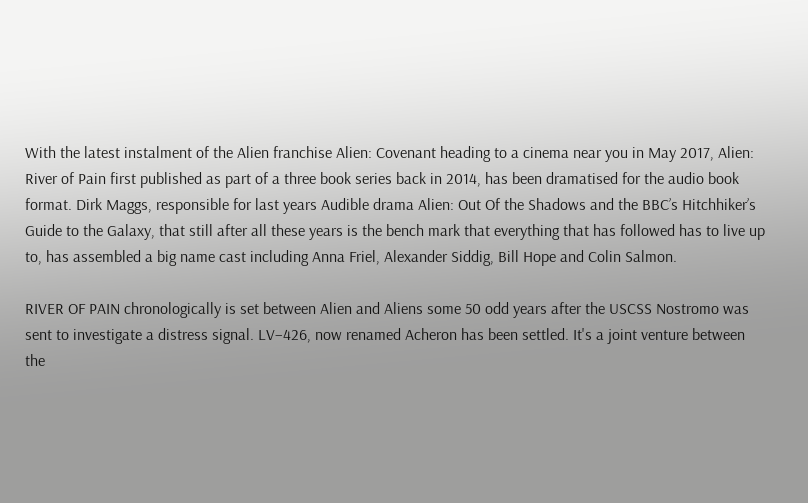With the latest instalment of the Alien franchise Alien: Covenant heading to a cinema near you in May 2017, Alien: River of Pain first published as part of a three book series back in 2014, has been dramatised for the audio book format. Dirk Maggs, responsible for last years Audible drama Alien: Out Of the Shadows and the BBC’s Hitchhiker’s Guide to the Galaxy, that still after all these years is the bench mark that everything that has followed has to live up to, has assembled a big name cast including Anna Friel, Alexander Siddig, Bill Hope and Colin Salmon.

RIVER OF PAIN chronologically is set between Alien and Aliens some 50 odd years after the USCSS Nostromo was sent to investigate a distress signal. LV–426, now renamed Acheron has been settled. It's a joint venture between the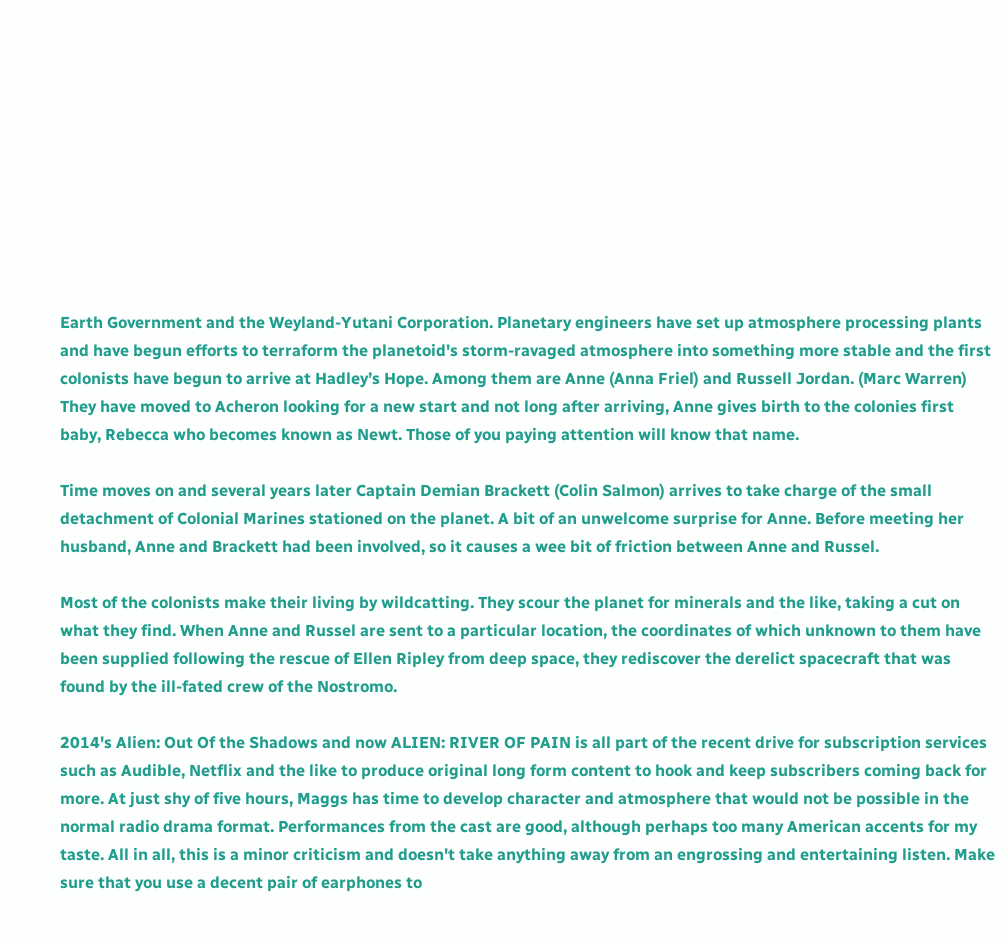Earth Government and the Weyland-Yutani Corporation. Planetary engineers have set up atmosphere processing plants and have begun efforts to terraform the planetoid's storm-ravaged atmosphere into something more stable and the first colonists have begun to arrive at Hadley’s Hope. Among them are Anne (Anna Friel) and Russell Jordan. (Marc Warren) They have moved to Acheron looking for a new start and not long after arriving, Anne gives birth to the colonies first baby, Rebecca who becomes known as Newt. Those of you paying attention will know that name.

Time moves on and several years later Captain Demian Brackett (Colin Salmon) arrives to take charge of the small detachment of Colonial Marines stationed on the planet. A bit of an unwelcome surprise for Anne. Before meeting her husband, Anne and Brackett had been involved, so it causes a wee bit of friction between Anne and Russel.

Most of the colonists make their living by wildcatting. They scour the planet for minerals and the like, taking a cut on what they find. When Anne and Russel are sent to a particular location, the coordinates of which unknown to them have been supplied following the rescue of Ellen Ripley from deep space, they rediscover the derelict spacecraft that was found by the ill-fated crew of the Nostromo.

2014's Alien: Out Of the Shadows and now ALIEN: RIVER OF PAIN is all part of the recent drive for subscription services such as Audible, Netflix and the like to produce original long form content to hook and keep subscribers coming back for more. At just shy of five hours, Maggs has time to develop character and atmosphere that would not be possible in the normal radio drama format. Performances from the cast are good, although perhaps too many American accents for my taste. All in all, this is a minor criticism and doesn't take anything away from an engrossing and entertaining listen. Make sure that you use a decent pair of earphones to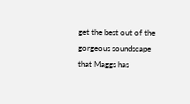get the best out of the gorgeous soundscape that Maggs has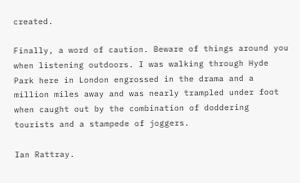created.

Finally, a word of caution. Beware of things around you when listening outdoors. I was walking through Hyde Park here in London engrossed in the drama and a million miles away and was nearly trampled under foot when caught out by the combination of doddering tourists and a stampede of joggers.

Ian Rattray.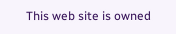This web site is owned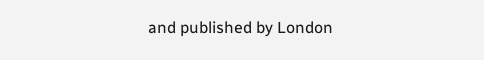and published by London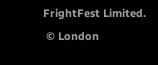FrightFest Limited.
 © London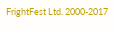FrightFest Ltd. 2000-2017